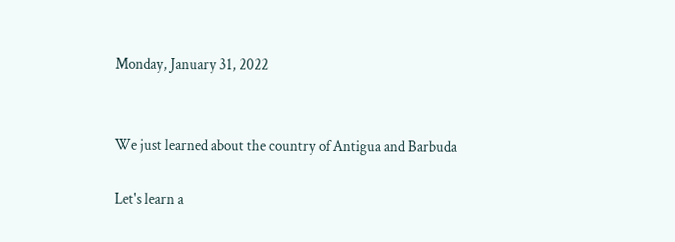Monday, January 31, 2022


We just learned about the country of Antigua and Barbuda

Let's learn a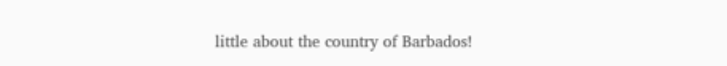little about the country of Barbados!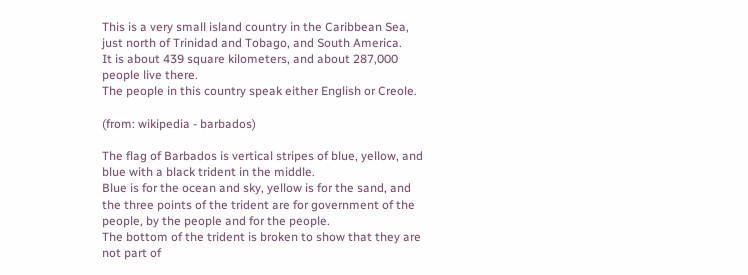This is a very small island country in the Caribbean Sea, just north of Trinidad and Tobago, and South America.
It is about 439 square kilometers, and about 287,000 people live there.
The people in this country speak either English or Creole.

(from: wikipedia - barbados)

The flag of Barbados is vertical stripes of blue, yellow, and blue with a black trident in the middle.
Blue is for the ocean and sky, yellow is for the sand, and the three points of the trident are for government of the people, by the people and for the people.
The bottom of the trident is broken to show that they are not part of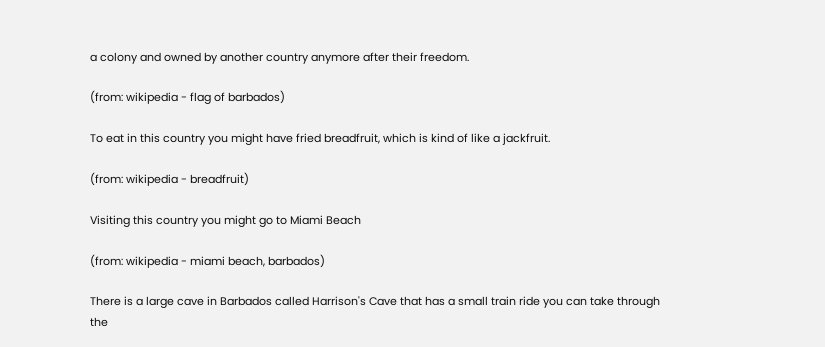a colony and owned by another country anymore after their freedom.

(from: wikipedia - flag of barbados)

To eat in this country you might have fried breadfruit, which is kind of like a jackfruit.

(from: wikipedia - breadfruit)

Visiting this country you might go to Miami Beach

(from: wikipedia - miami beach, barbados)

There is a large cave in Barbados called Harrison's Cave that has a small train ride you can take through the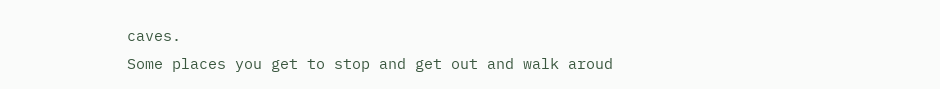caves.
Some places you get to stop and get out and walk aroud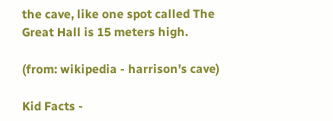the cave, like one spot called The Great Hall is 15 meters high.

(from: wikipedia - harrison's cave)

Kid Facts -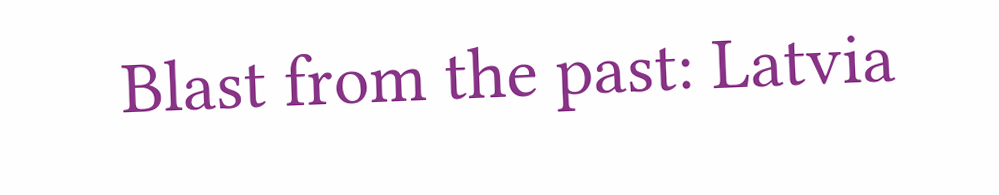Blast from the past: Latvia